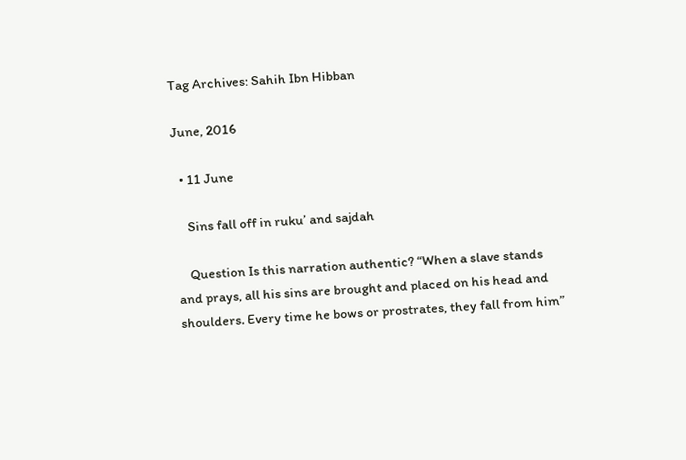Tag Archives: Sahih Ibn Hibban

June, 2016

  • 11 June

    Sins fall off in ruku’ and sajdah

    Question Is this narration authentic? “When a slave stands and prays, all his sins are brought and placed on his head and shoulders. Every time he bows or prostrates, they fall from him”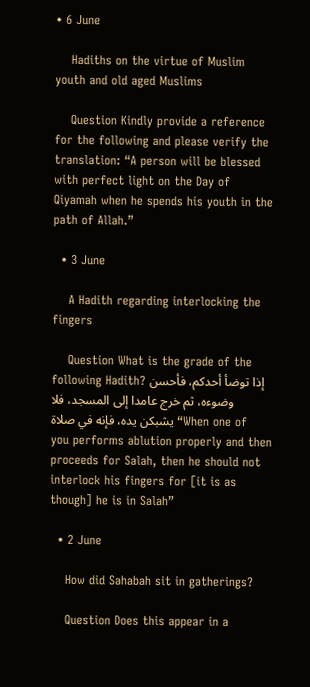• 6 June

    Hadiths on the virtue of Muslim youth and old aged Muslims

    Question Kindly provide a reference for the following and please verify the translation: “A person will be blessed with perfect light on the Day of Qiyamah when he spends his youth in the path of Allah.”

  • 3 June

    A Hadith regarding interlocking the fingers

    Question What is the grade of the following Hadith? إذا توضأ أحدكم، فأحسن وضوءه، ثم خرج عامدا إلى المسجد، فلا يشبكن يده، فإنه في صلاة “When one of you performs ablution properly and then proceeds for Salah, then he should not interlock his fingers for [it is as though] he is in Salah”

  • 2 June

    How did Sahabah sit in gatherings?

    Question Does this appear in a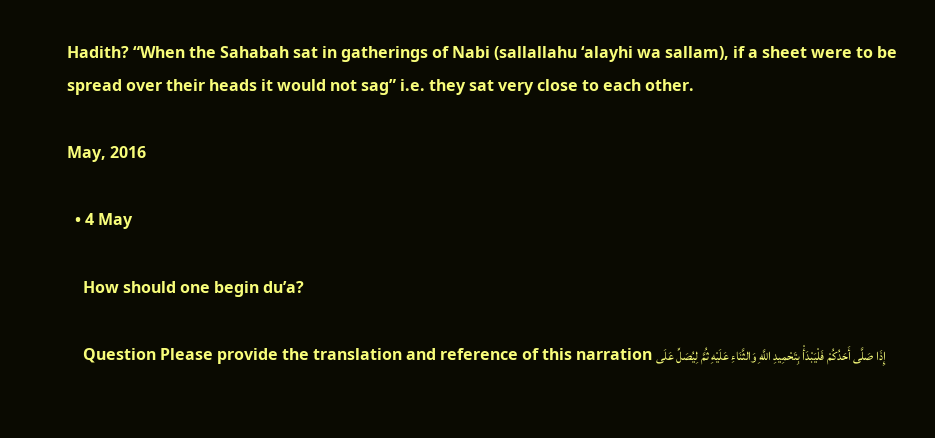Hadith? “When the Sahabah sat in gatherings of Nabi (sallallahu ‘alayhi wa sallam), if a sheet were to be spread over their heads it would not sag” i.e. they sat very close to each other.

May, 2016

  • 4 May

    How should one begin du’a?

    Question Please provide the translation and reference of this narration إِذَا صَلَّى أَحَدُكُمْ فَلْيَبْدَأْ بِتَحْمِيدِ اللَّهِ وَالثَّنَاءِ عَلَيْهِ ثُمَّ لِيُصَلِّ عَلَى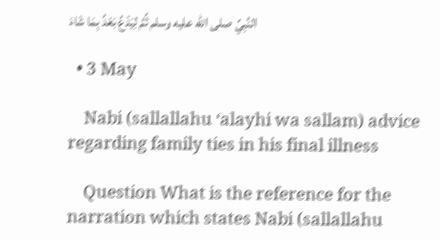النَّبِيِّ صلى الله عليه وسلم ثُمَّ لِيَدْعُ بَعْدُ بِمَا شَاءَ

  • 3 May

    Nabi (sallallahu ‘alayhi wa sallam) advice regarding family ties in his final illness

    Question What is the reference for the narration which states Nabi (sallallahu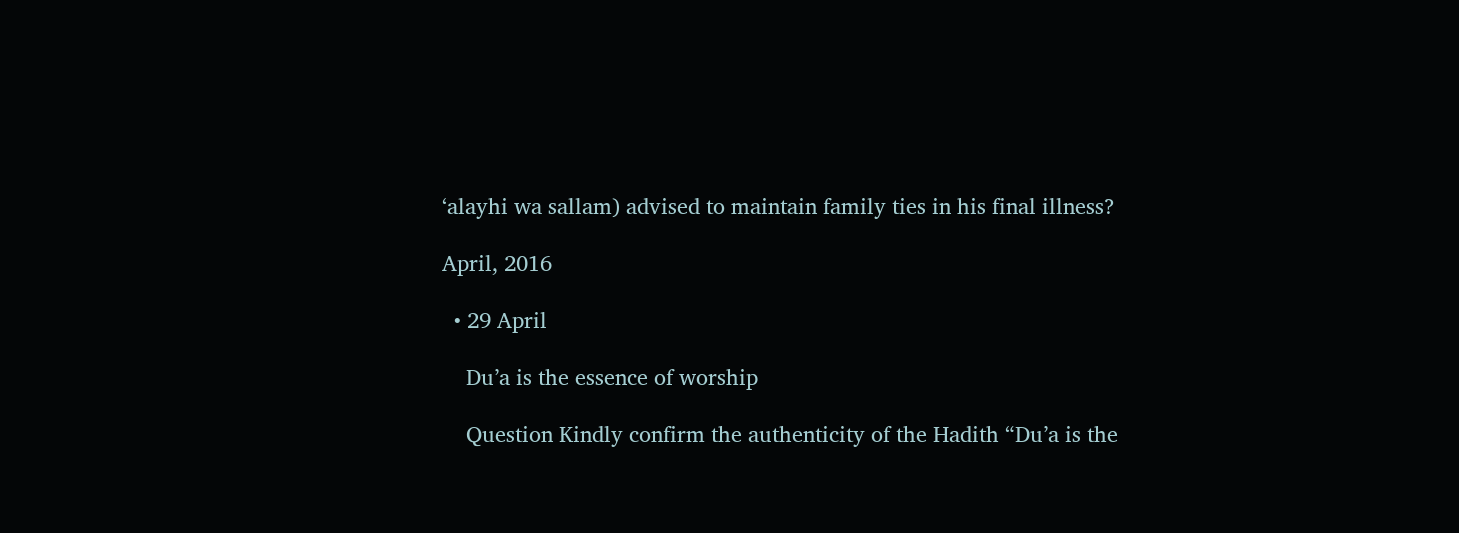‘alayhi wa sallam) advised to maintain family ties in his final illness?

April, 2016

  • 29 April

    Du’a is the essence of worship

    Question Kindly confirm the authenticity of the Hadith “Du’a is the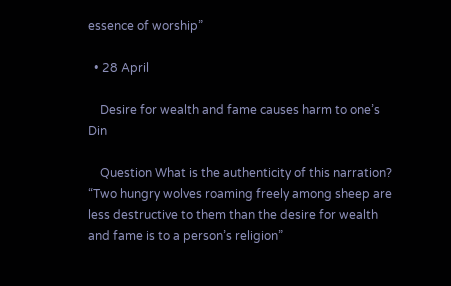essence of worship”

  • 28 April

    Desire for wealth and fame causes harm to one’s Din

    Question What is the authenticity of this narration? “Two hungry wolves roaming freely among sheep are less destructive to them than the desire for wealth and fame is to a person’s religion”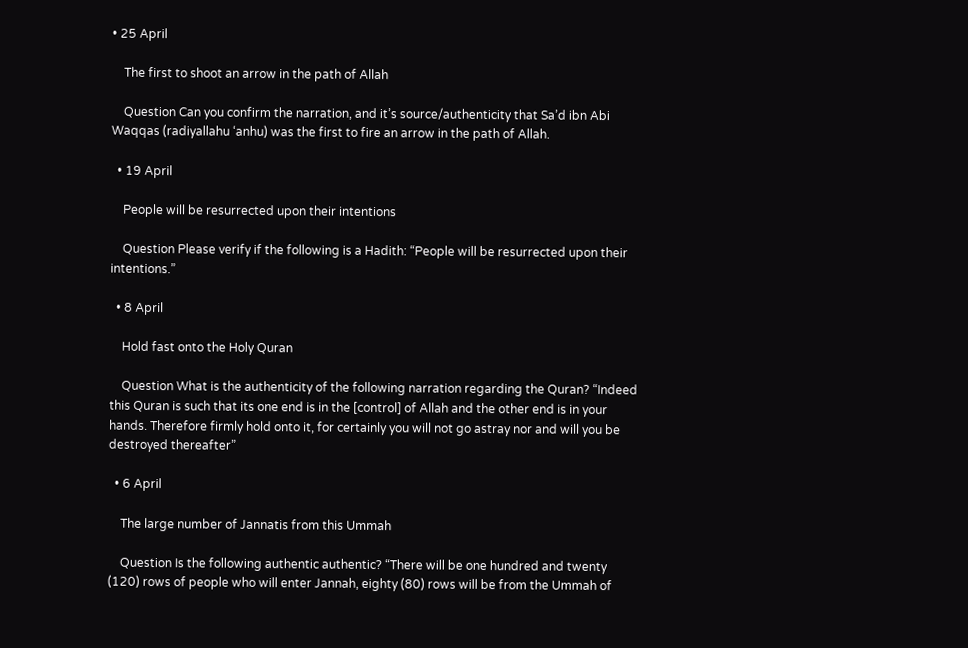• 25 April

    The first to shoot an arrow in the path of Allah

    Question Can you confirm the narration, and it’s source/authenticity that Sa’d ibn Abi Waqqas (radiyallahu ‘anhu) was the first to fire an arrow in the path of Allah.

  • 19 April

    People will be resurrected upon their intentions

    Question Please verify if the following is a Hadith: “People will be resurrected upon their intentions.”

  • 8 April

    Hold fast onto the Holy Quran

    Question What is the authenticity of the following narration regarding the Quran? “Indeed this Quran is such that its one end is in the [control] of Allah and the other end is in your hands. Therefore firmly hold onto it, for certainly you will not go astray nor and will you be destroyed thereafter”

  • 6 April

    The large number of Jannatis from this Ummah

    Question Is the following authentic authentic? “There will be one hundred and twenty (120) rows of people who will enter Jannah, eighty (80) rows will be from the Ummah of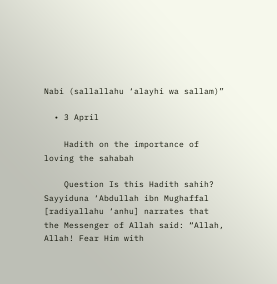Nabi (sallallahu ‘alayhi wa sallam)”

  • 3 April

    Hadith on the importance of loving the sahabah

    Question Is this Hadith sahih? Sayyiduna ‘Abdullah ibn Mughaffal [radiyallahu ‘anhu] narrates that the Messenger of Allah said: “Allah, Allah! Fear Him with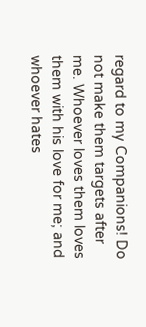regard to my Companions! Do not make them targets after me. Whoever loves them loves them with his love for me; and whoever hates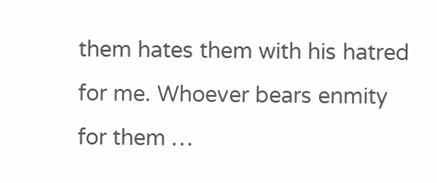them hates them with his hatred for me. Whoever bears enmity for them …